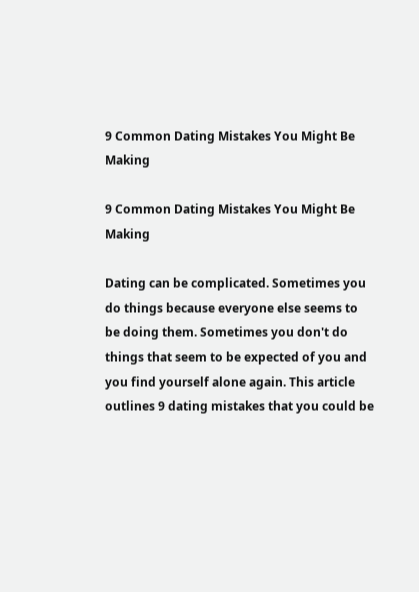9 Common Dating Mistakes You Might Be Making

9 Common Dating Mistakes You Might Be Making

Dating can be complicated. Sometimes you do things because everyone else seems to be doing them. Sometimes you don't do things that seem to be expected of you and you find yourself alone again. This article outlines 9 dating mistakes that you could be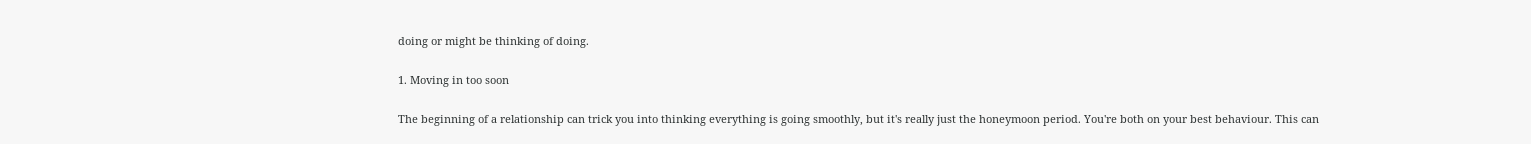doing or might be thinking of doing.

1. Moving in too soon

The beginning of a relationship can trick you into thinking everything is going smoothly, but it's really just the honeymoon period. You're both on your best behaviour. This can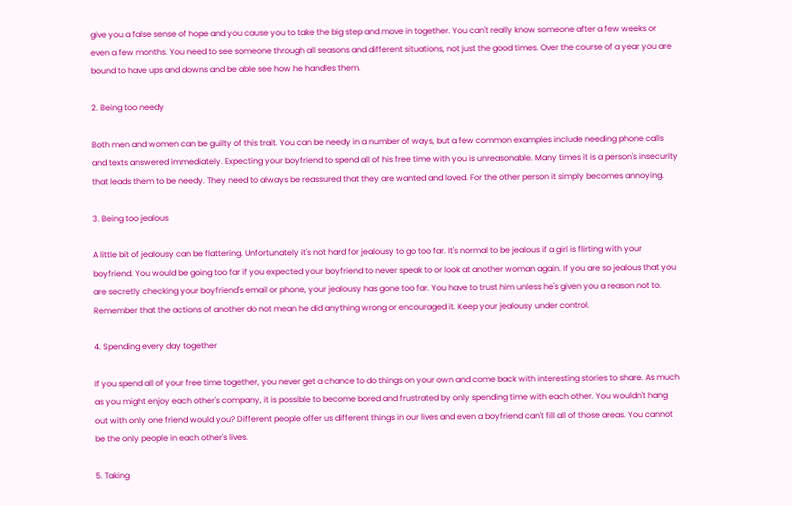give you a false sense of hope and you cause you to take the big step and move in together. You can't really know someone after a few weeks or even a few months. You need to see someone through all seasons and different situations, not just the good times. Over the course of a year you are bound to have ups and downs and be able see how he handles them.

2. Being too needy

Both men and women can be guilty of this trait. You can be needy in a number of ways, but a few common examples include needing phone calls and texts answered immediately. Expecting your boyfriend to spend all of his free time with you is unreasonable. Many times it is a person's insecurity that leads them to be needy. They need to always be reassured that they are wanted and loved. For the other person it simply becomes annoying.

3. Being too jealous

A little bit of jealousy can be flattering. Unfortunately it's not hard for jealousy to go too far. It's normal to be jealous if a girl is flirting with your boyfriend. You would be going too far if you expected your boyfriend to never speak to or look at another woman again. If you are so jealous that you are secretly checking your boyfriend's email or phone, your jealousy has gone too far. You have to trust him unless he's given you a reason not to. Remember that the actions of another do not mean he did anything wrong or encouraged it. Keep your jealousy under control.

4. Spending every day together

If you spend all of your free time together, you never get a chance to do things on your own and come back with interesting stories to share. As much as you might enjoy each other's company, it is possible to become bored and frustrated by only spending time with each other. You wouldn't hang out with only one friend would you? Different people offer us different things in our lives and even a boyfriend can't fill all of those areas. You cannot be the only people in each other's lives.

5. Taking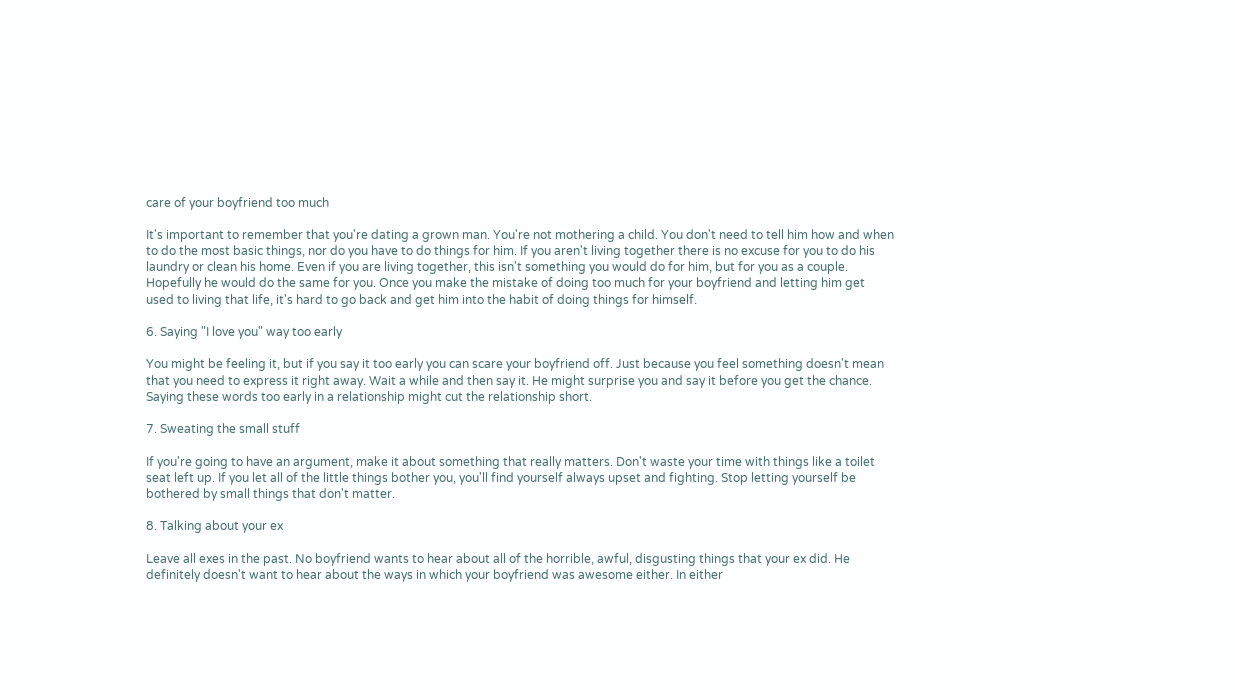care of your boyfriend too much

It's important to remember that you're dating a grown man. You're not mothering a child. You don't need to tell him how and when to do the most basic things, nor do you have to do things for him. If you aren't living together there is no excuse for you to do his laundry or clean his home. Even if you are living together, this isn't something you would do for him, but for you as a couple. Hopefully he would do the same for you. Once you make the mistake of doing too much for your boyfriend and letting him get used to living that life, it's hard to go back and get him into the habit of doing things for himself.

6. Saying "I love you" way too early

You might be feeling it, but if you say it too early you can scare your boyfriend off. Just because you feel something doesn't mean that you need to express it right away. Wait a while and then say it. He might surprise you and say it before you get the chance. Saying these words too early in a relationship might cut the relationship short.

7. Sweating the small stuff

If you're going to have an argument, make it about something that really matters. Don't waste your time with things like a toilet seat left up. If you let all of the little things bother you, you'll find yourself always upset and fighting. Stop letting yourself be bothered by small things that don't matter.

8. Talking about your ex

Leave all exes in the past. No boyfriend wants to hear about all of the horrible, awful, disgusting things that your ex did. He definitely doesn't want to hear about the ways in which your boyfriend was awesome either. In either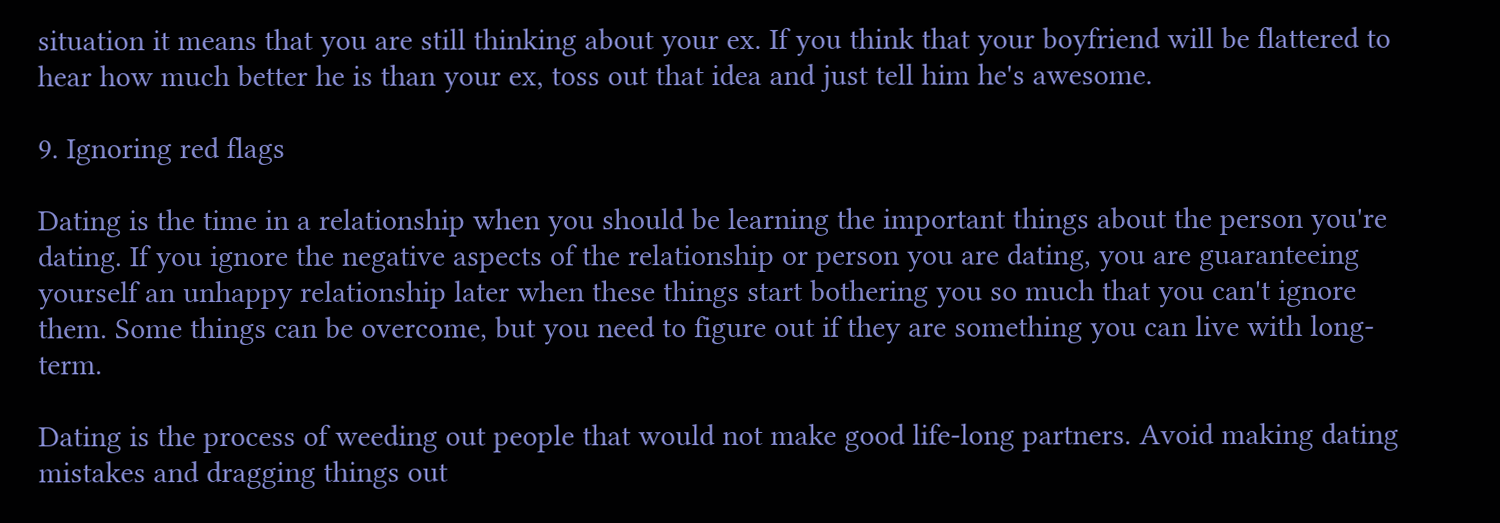situation it means that you are still thinking about your ex. If you think that your boyfriend will be flattered to hear how much better he is than your ex, toss out that idea and just tell him he's awesome.

9. Ignoring red flags

Dating is the time in a relationship when you should be learning the important things about the person you're dating. If you ignore the negative aspects of the relationship or person you are dating, you are guaranteeing yourself an unhappy relationship later when these things start bothering you so much that you can't ignore them. Some things can be overcome, but you need to figure out if they are something you can live with long-term.

Dating is the process of weeding out people that would not make good life-long partners. Avoid making dating mistakes and dragging things out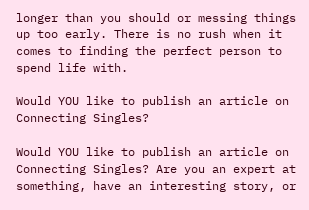longer than you should or messing things up too early. There is no rush when it comes to finding the perfect person to spend life with.

Would YOU like to publish an article on Connecting Singles?

Would YOU like to publish an article on Connecting Singles? Are you an expert at something, have an interesting story, or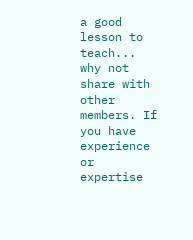a good lesson to teach... why not share with other members. If you have experience or expertise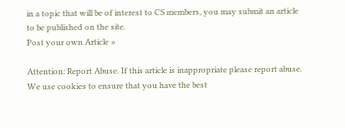in a topic that will be of interest to CS members, you may submit an article to be published on the site.
Post your own Article »

Attention: Report Abuse. If this article is inappropriate please report abuse.
We use cookies to ensure that you have the best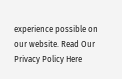experience possible on our website. Read Our Privacy Policy Here